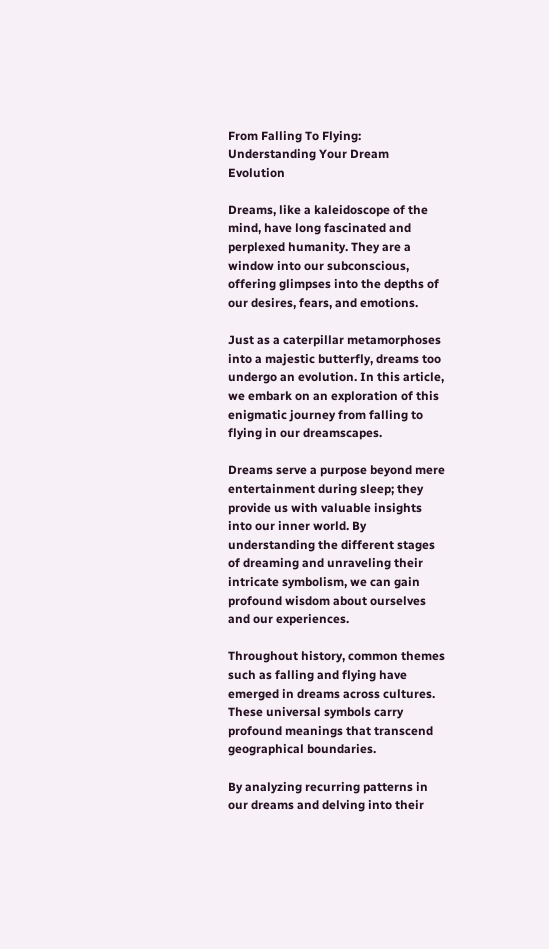From Falling To Flying: Understanding Your Dream Evolution

Dreams, like a kaleidoscope of the mind, have long fascinated and perplexed humanity. They are a window into our subconscious, offering glimpses into the depths of our desires, fears, and emotions.

Just as a caterpillar metamorphoses into a majestic butterfly, dreams too undergo an evolution. In this article, we embark on an exploration of this enigmatic journey from falling to flying in our dreamscapes.

Dreams serve a purpose beyond mere entertainment during sleep; they provide us with valuable insights into our inner world. By understanding the different stages of dreaming and unraveling their intricate symbolism, we can gain profound wisdom about ourselves and our experiences.

Throughout history, common themes such as falling and flying have emerged in dreams across cultures. These universal symbols carry profound meanings that transcend geographical boundaries.

By analyzing recurring patterns in our dreams and delving into their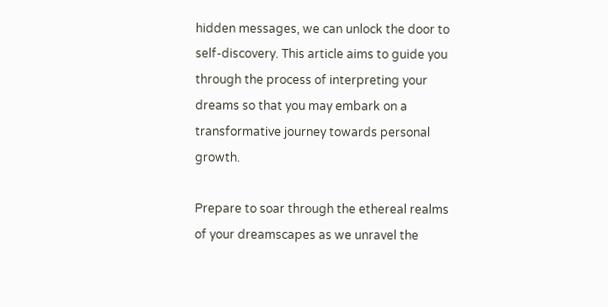hidden messages, we can unlock the door to self-discovery. This article aims to guide you through the process of interpreting your dreams so that you may embark on a transformative journey towards personal growth.

Prepare to soar through the ethereal realms of your dreamscapes as we unravel the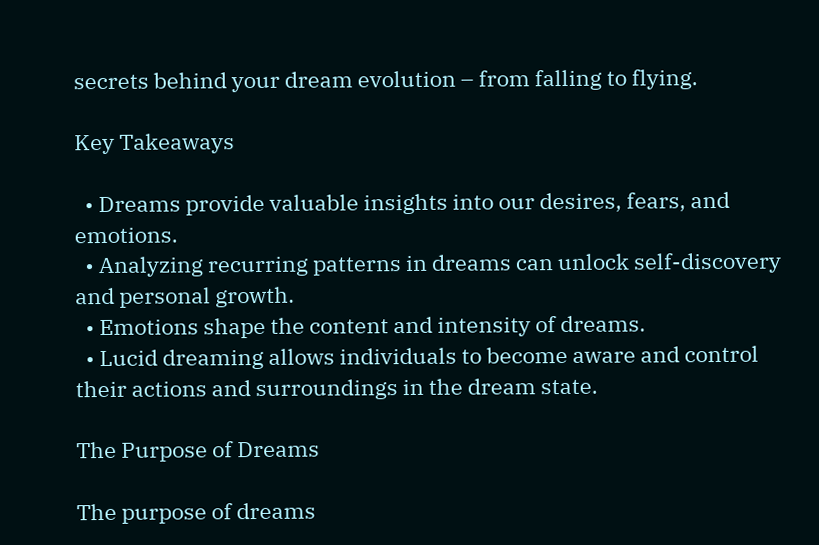secrets behind your dream evolution – from falling to flying.

Key Takeaways

  • Dreams provide valuable insights into our desires, fears, and emotions.
  • Analyzing recurring patterns in dreams can unlock self-discovery and personal growth.
  • Emotions shape the content and intensity of dreams.
  • Lucid dreaming allows individuals to become aware and control their actions and surroundings in the dream state.

The Purpose of Dreams

The purpose of dreams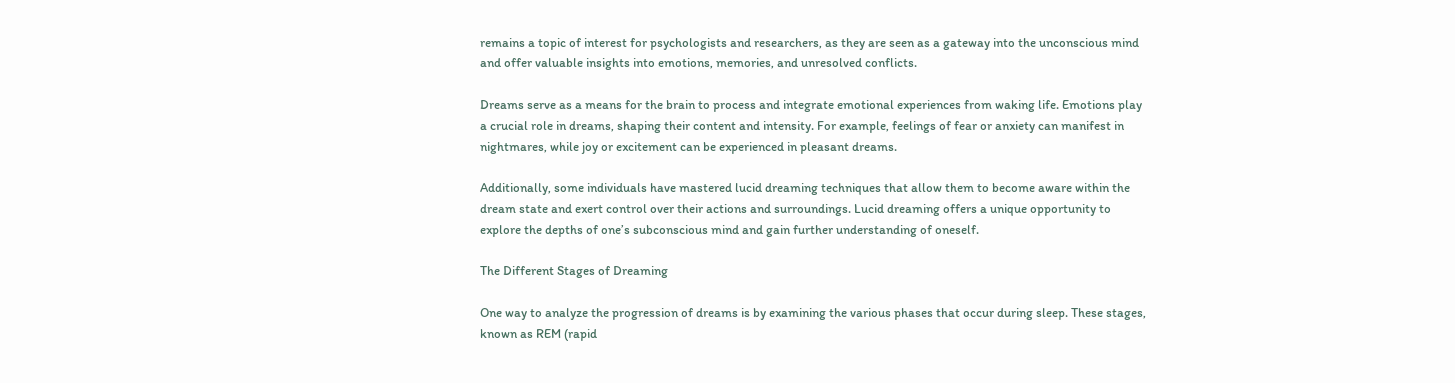remains a topic of interest for psychologists and researchers, as they are seen as a gateway into the unconscious mind and offer valuable insights into emotions, memories, and unresolved conflicts.

Dreams serve as a means for the brain to process and integrate emotional experiences from waking life. Emotions play a crucial role in dreams, shaping their content and intensity. For example, feelings of fear or anxiety can manifest in nightmares, while joy or excitement can be experienced in pleasant dreams.

Additionally, some individuals have mastered lucid dreaming techniques that allow them to become aware within the dream state and exert control over their actions and surroundings. Lucid dreaming offers a unique opportunity to explore the depths of one’s subconscious mind and gain further understanding of oneself.

The Different Stages of Dreaming

One way to analyze the progression of dreams is by examining the various phases that occur during sleep. These stages, known as REM (rapid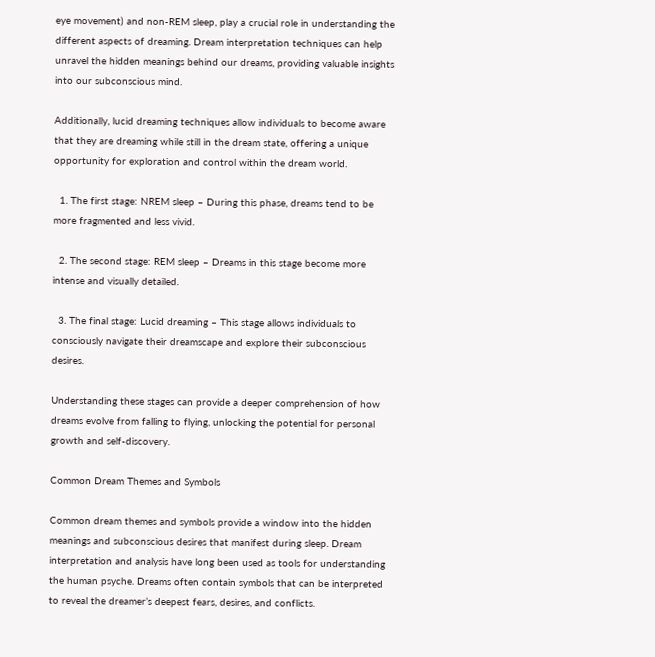eye movement) and non-REM sleep, play a crucial role in understanding the different aspects of dreaming. Dream interpretation techniques can help unravel the hidden meanings behind our dreams, providing valuable insights into our subconscious mind.

Additionally, lucid dreaming techniques allow individuals to become aware that they are dreaming while still in the dream state, offering a unique opportunity for exploration and control within the dream world.

  1. The first stage: NREM sleep – During this phase, dreams tend to be more fragmented and less vivid.

  2. The second stage: REM sleep – Dreams in this stage become more intense and visually detailed.

  3. The final stage: Lucid dreaming – This stage allows individuals to consciously navigate their dreamscape and explore their subconscious desires.

Understanding these stages can provide a deeper comprehension of how dreams evolve from falling to flying, unlocking the potential for personal growth and self-discovery.

Common Dream Themes and Symbols

Common dream themes and symbols provide a window into the hidden meanings and subconscious desires that manifest during sleep. Dream interpretation and analysis have long been used as tools for understanding the human psyche. Dreams often contain symbols that can be interpreted to reveal the dreamer’s deepest fears, desires, and conflicts.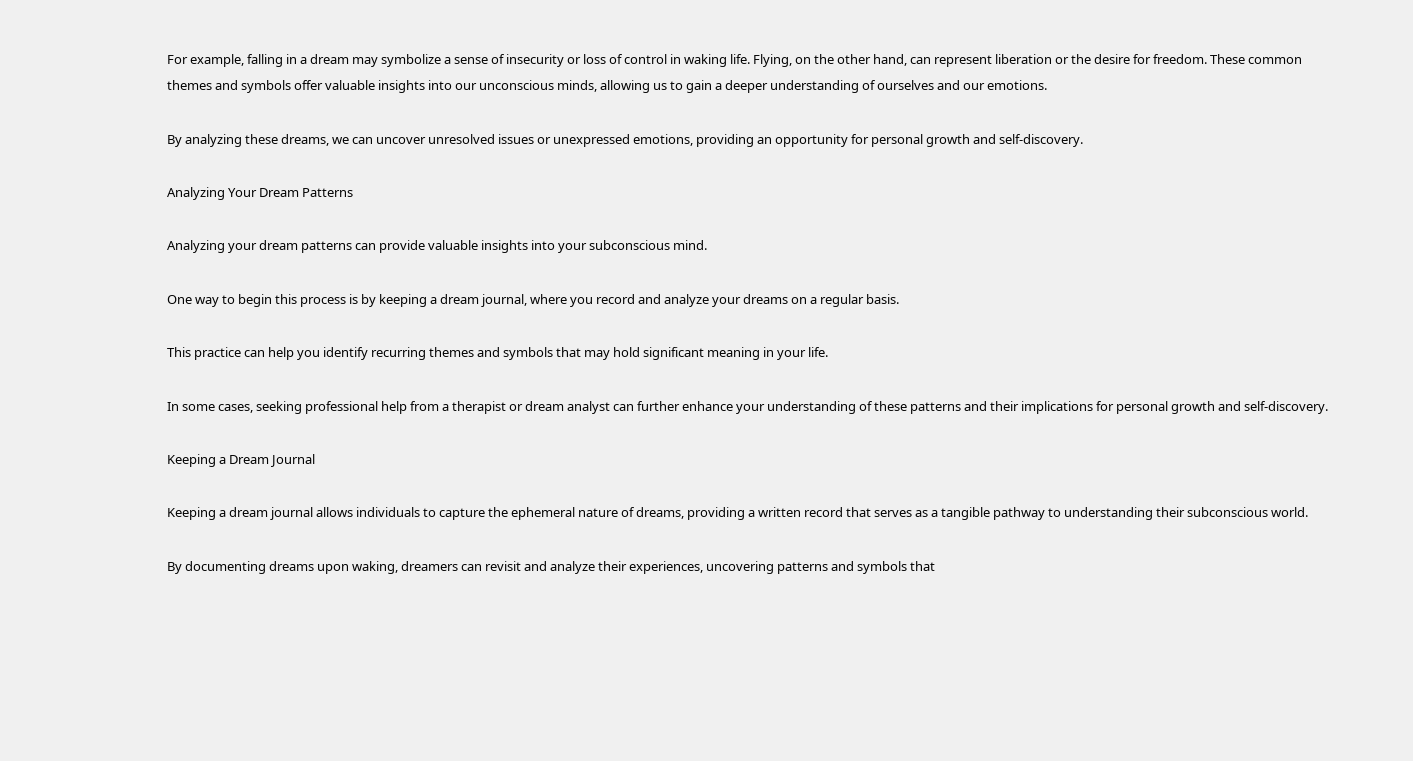For example, falling in a dream may symbolize a sense of insecurity or loss of control in waking life. Flying, on the other hand, can represent liberation or the desire for freedom. These common themes and symbols offer valuable insights into our unconscious minds, allowing us to gain a deeper understanding of ourselves and our emotions.

By analyzing these dreams, we can uncover unresolved issues or unexpressed emotions, providing an opportunity for personal growth and self-discovery.

Analyzing Your Dream Patterns

Analyzing your dream patterns can provide valuable insights into your subconscious mind.

One way to begin this process is by keeping a dream journal, where you record and analyze your dreams on a regular basis.

This practice can help you identify recurring themes and symbols that may hold significant meaning in your life.

In some cases, seeking professional help from a therapist or dream analyst can further enhance your understanding of these patterns and their implications for personal growth and self-discovery.

Keeping a Dream Journal

Keeping a dream journal allows individuals to capture the ephemeral nature of dreams, providing a written record that serves as a tangible pathway to understanding their subconscious world.

By documenting dreams upon waking, dreamers can revisit and analyze their experiences, uncovering patterns and symbols that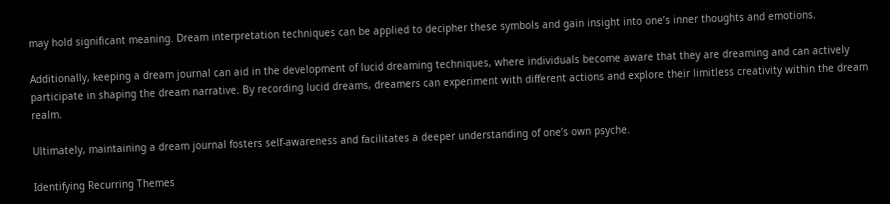may hold significant meaning. Dream interpretation techniques can be applied to decipher these symbols and gain insight into one’s inner thoughts and emotions.

Additionally, keeping a dream journal can aid in the development of lucid dreaming techniques, where individuals become aware that they are dreaming and can actively participate in shaping the dream narrative. By recording lucid dreams, dreamers can experiment with different actions and explore their limitless creativity within the dream realm.

Ultimately, maintaining a dream journal fosters self-awareness and facilitates a deeper understanding of one’s own psyche.

Identifying Recurring Themes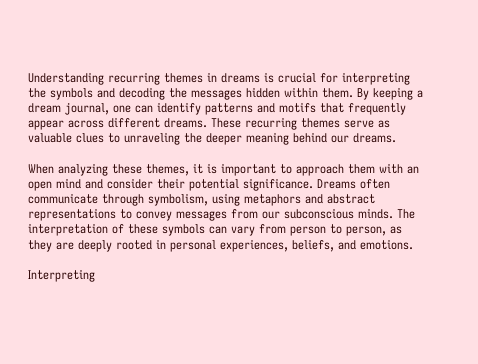Understanding recurring themes in dreams is crucial for interpreting the symbols and decoding the messages hidden within them. By keeping a dream journal, one can identify patterns and motifs that frequently appear across different dreams. These recurring themes serve as valuable clues to unraveling the deeper meaning behind our dreams.

When analyzing these themes, it is important to approach them with an open mind and consider their potential significance. Dreams often communicate through symbolism, using metaphors and abstract representations to convey messages from our subconscious minds. The interpretation of these symbols can vary from person to person, as they are deeply rooted in personal experiences, beliefs, and emotions.

Interpreting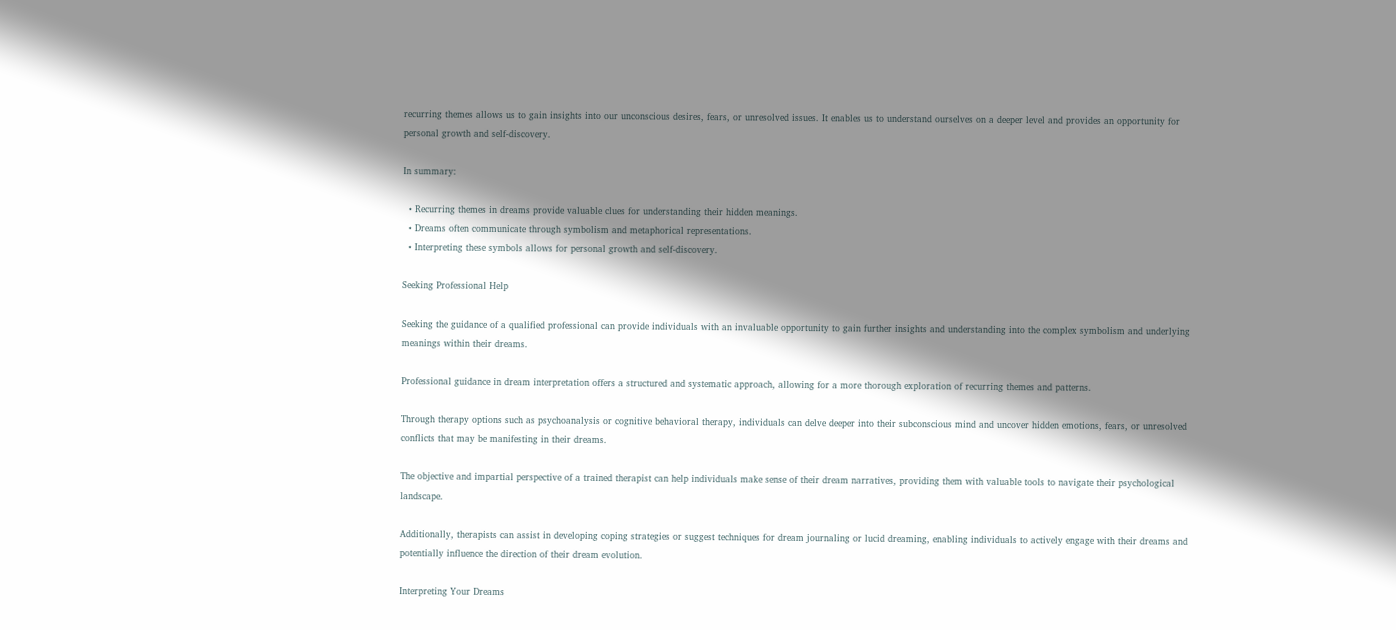recurring themes allows us to gain insights into our unconscious desires, fears, or unresolved issues. It enables us to understand ourselves on a deeper level and provides an opportunity for personal growth and self-discovery.

In summary:

  • Recurring themes in dreams provide valuable clues for understanding their hidden meanings.
  • Dreams often communicate through symbolism and metaphorical representations.
  • Interpreting these symbols allows for personal growth and self-discovery.

Seeking Professional Help

Seeking the guidance of a qualified professional can provide individuals with an invaluable opportunity to gain further insights and understanding into the complex symbolism and underlying meanings within their dreams.

Professional guidance in dream interpretation offers a structured and systematic approach, allowing for a more thorough exploration of recurring themes and patterns.

Through therapy options such as psychoanalysis or cognitive behavioral therapy, individuals can delve deeper into their subconscious mind and uncover hidden emotions, fears, or unresolved conflicts that may be manifesting in their dreams.

The objective and impartial perspective of a trained therapist can help individuals make sense of their dream narratives, providing them with valuable tools to navigate their psychological landscape.

Additionally, therapists can assist in developing coping strategies or suggest techniques for dream journaling or lucid dreaming, enabling individuals to actively engage with their dreams and potentially influence the direction of their dream evolution.

Interpreting Your Dreams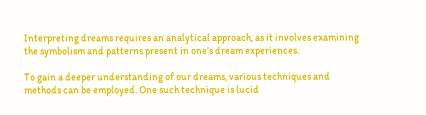Interpreting dreams requires an analytical approach, as it involves examining the symbolism and patterns present in one’s dream experiences.

To gain a deeper understanding of our dreams, various techniques and methods can be employed. One such technique is lucid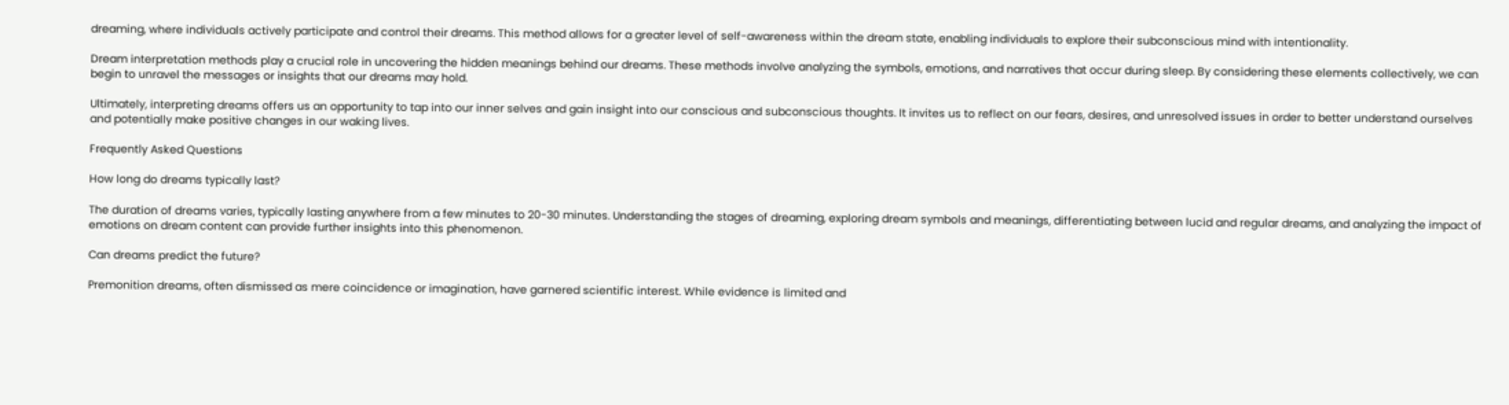dreaming, where individuals actively participate and control their dreams. This method allows for a greater level of self-awareness within the dream state, enabling individuals to explore their subconscious mind with intentionality.

Dream interpretation methods play a crucial role in uncovering the hidden meanings behind our dreams. These methods involve analyzing the symbols, emotions, and narratives that occur during sleep. By considering these elements collectively, we can begin to unravel the messages or insights that our dreams may hold.

Ultimately, interpreting dreams offers us an opportunity to tap into our inner selves and gain insight into our conscious and subconscious thoughts. It invites us to reflect on our fears, desires, and unresolved issues in order to better understand ourselves and potentially make positive changes in our waking lives.

Frequently Asked Questions

How long do dreams typically last?

The duration of dreams varies, typically lasting anywhere from a few minutes to 20-30 minutes. Understanding the stages of dreaming, exploring dream symbols and meanings, differentiating between lucid and regular dreams, and analyzing the impact of emotions on dream content can provide further insights into this phenomenon.

Can dreams predict the future?

Premonition dreams, often dismissed as mere coincidence or imagination, have garnered scientific interest. While evidence is limited and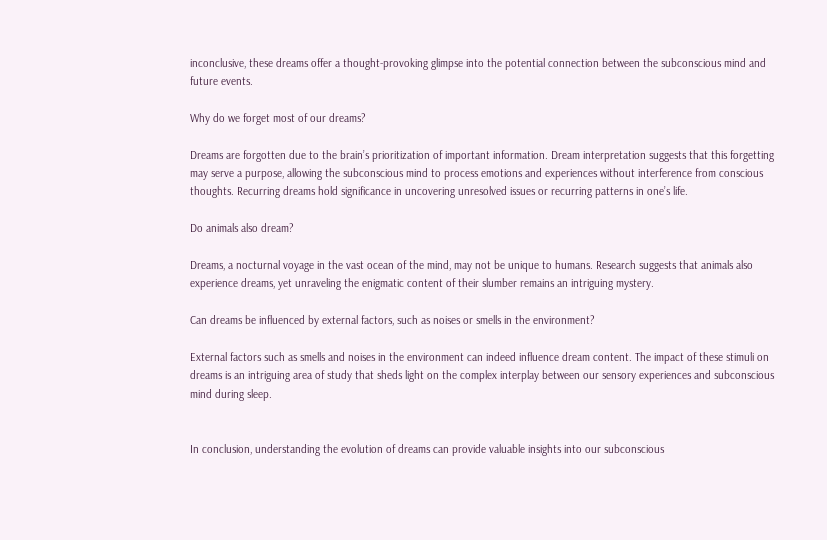inconclusive, these dreams offer a thought-provoking glimpse into the potential connection between the subconscious mind and future events.

Why do we forget most of our dreams?

Dreams are forgotten due to the brain’s prioritization of important information. Dream interpretation suggests that this forgetting may serve a purpose, allowing the subconscious mind to process emotions and experiences without interference from conscious thoughts. Recurring dreams hold significance in uncovering unresolved issues or recurring patterns in one’s life.

Do animals also dream?

Dreams, a nocturnal voyage in the vast ocean of the mind, may not be unique to humans. Research suggests that animals also experience dreams, yet unraveling the enigmatic content of their slumber remains an intriguing mystery.

Can dreams be influenced by external factors, such as noises or smells in the environment?

External factors such as smells and noises in the environment can indeed influence dream content. The impact of these stimuli on dreams is an intriguing area of study that sheds light on the complex interplay between our sensory experiences and subconscious mind during sleep.


In conclusion, understanding the evolution of dreams can provide valuable insights into our subconscious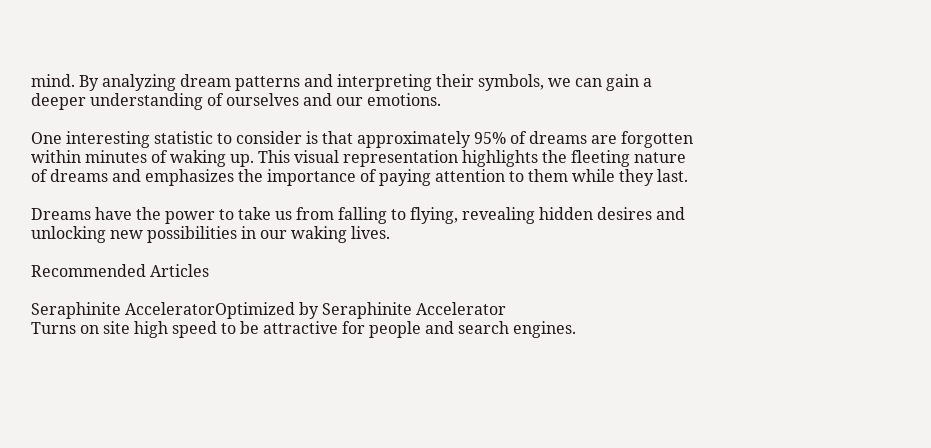mind. By analyzing dream patterns and interpreting their symbols, we can gain a deeper understanding of ourselves and our emotions.

One interesting statistic to consider is that approximately 95% of dreams are forgotten within minutes of waking up. This visual representation highlights the fleeting nature of dreams and emphasizes the importance of paying attention to them while they last.

Dreams have the power to take us from falling to flying, revealing hidden desires and unlocking new possibilities in our waking lives.

Recommended Articles

Seraphinite AcceleratorOptimized by Seraphinite Accelerator
Turns on site high speed to be attractive for people and search engines.